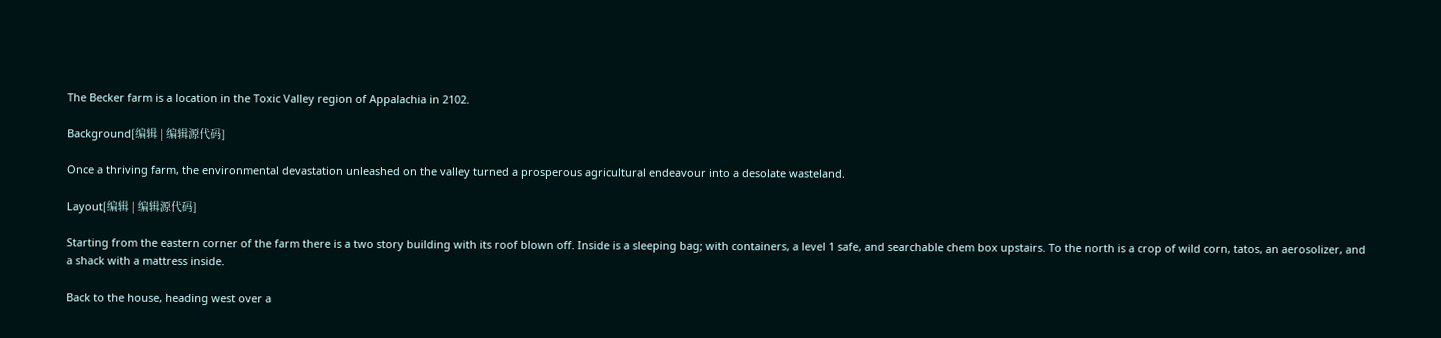The Becker farm is a location in the Toxic Valley region of Appalachia in 2102.

Background[编辑 | 编辑源代码]

Once a thriving farm, the environmental devastation unleashed on the valley turned a prosperous agricultural endeavour into a desolate wasteland.

Layout[编辑 | 编辑源代码]

Starting from the eastern corner of the farm there is a two story building with its roof blown off. Inside is a sleeping bag; with containers, a level 1 safe, and searchable chem box upstairs. To the north is a crop of wild corn, tatos, an aerosolizer, and a shack with a mattress inside.

Back to the house, heading west over a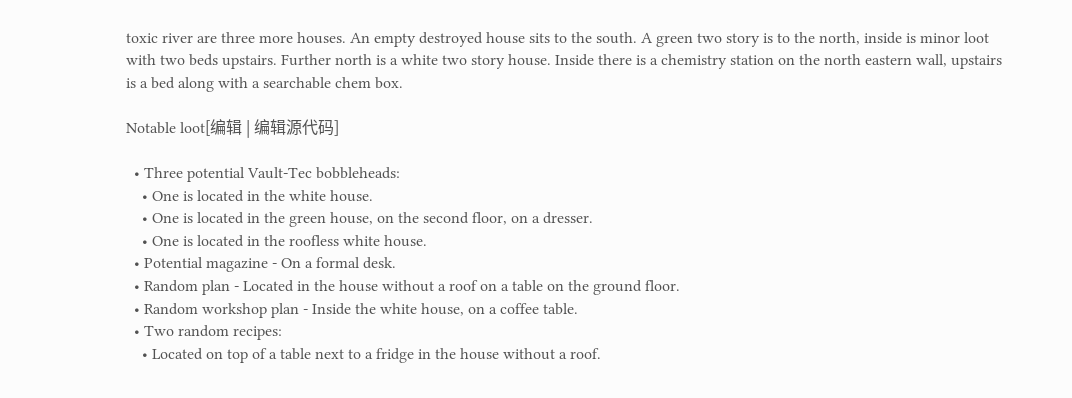toxic river are three more houses. An empty destroyed house sits to the south. A green two story is to the north, inside is minor loot with two beds upstairs. Further north is a white two story house. Inside there is a chemistry station on the north eastern wall, upstairs is a bed along with a searchable chem box.

Notable loot[编辑 | 编辑源代码]

  • Three potential Vault-Tec bobbleheads:
    • One is located in the white house.
    • One is located in the green house, on the second floor, on a dresser.
    • One is located in the roofless white house.
  • Potential magazine - On a formal desk.
  • Random plan - Located in the house without a roof on a table on the ground floor.
  • Random workshop plan - Inside the white house, on a coffee table.
  • Two random recipes:
    • Located on top of a table next to a fridge in the house without a roof.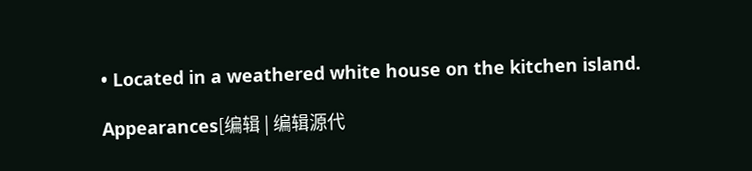• Located in a weathered white house on the kitchen island.

Appearances[编辑 | 编辑源代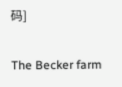码]

The Becker farm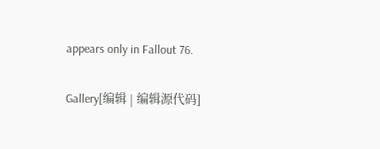appears only in Fallout 76.

Gallery[编辑 | 编辑源代码]